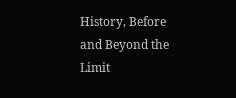History, Before and Beyond the Limit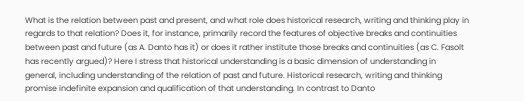What is the relation between past and present, and what role does historical research, writing and thinking play in regards to that relation? Does it, for instance, primarily record the features of objective breaks and continuities between past and future (as A. Danto has it) or does it rather institute those breaks and continuities (as C. Fasolt has recently argued)? Here I stress that historical understanding is a basic dimension of understanding in general, including understanding of the relation of past and future. Historical research, writing and thinking promise indefinite expansion and qualification of that understanding. In contrast to Danto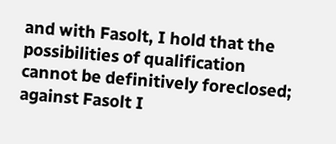and with Fasolt, I hold that the possibilities of qualification cannot be definitively foreclosed; against Fasolt I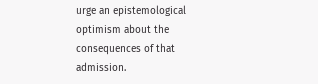urge an epistemological optimism about the consequences of that admission.